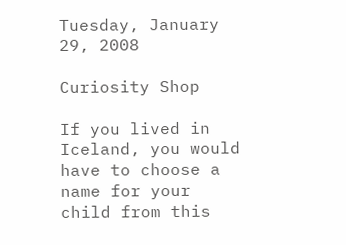Tuesday, January 29, 2008

Curiosity Shop

If you lived in Iceland, you would have to choose a name for your child from this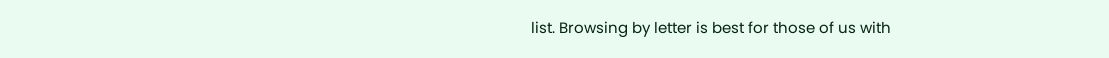list. Browsing by letter is best for those of us with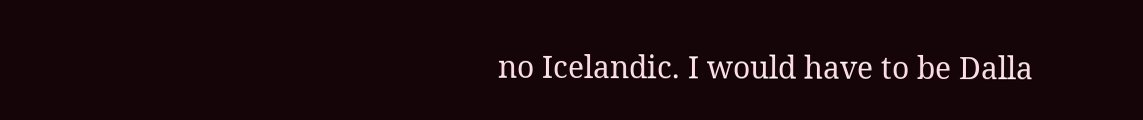no Icelandic. I would have to be Dalla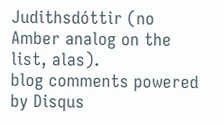Judithsdóttir (no Amber analog on the list, alas).
blog comments powered by Disqus